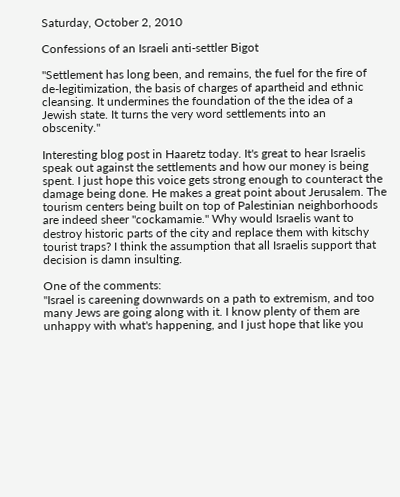Saturday, October 2, 2010

Confessions of an Israeli anti-settler Bigot

"Settlement has long been, and remains, the fuel for the fire of de-legitimization, the basis of charges of apartheid and ethnic cleansing. It undermines the foundation of the the idea of a Jewish state. It turns the very word settlements into an obscenity."

Interesting blog post in Haaretz today. It's great to hear Israelis speak out against the settlements and how our money is being spent. I just hope this voice gets strong enough to counteract the damage being done. He makes a great point about Jerusalem. The tourism centers being built on top of Palestinian neighborhoods are indeed sheer "cockamamie." Why would Israelis want to destroy historic parts of the city and replace them with kitschy tourist traps? I think the assumption that all Israelis support that decision is damn insulting.

One of the comments:
"Israel is careening downwards on a path to extremism, and too many Jews are going along with it. I know plenty of them are unhappy with what's happening, and I just hope that like you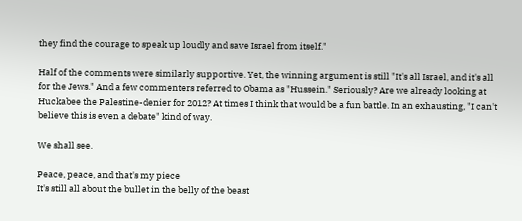they find the courage to speak up loudly and save Israel from itself."

Half of the comments were similarly supportive. Yet, the winning argument is still "It's all Israel, and it's all for the Jews." And a few commenters referred to Obama as "Hussein." Seriously? Are we already looking at Huckabee the Palestine-denier for 2012? At times I think that would be a fun battle. In an exhausting, "I can't believe this is even a debate" kind of way.

We shall see.

Peace, peace, and that's my piece
It's still all about the bullet in the belly of the beast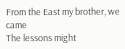From the East my brother, we came
The lessons might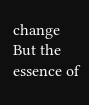change
But the essence of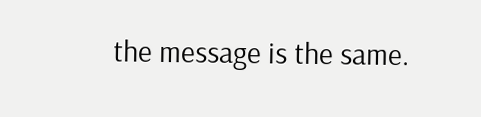the message is the same.